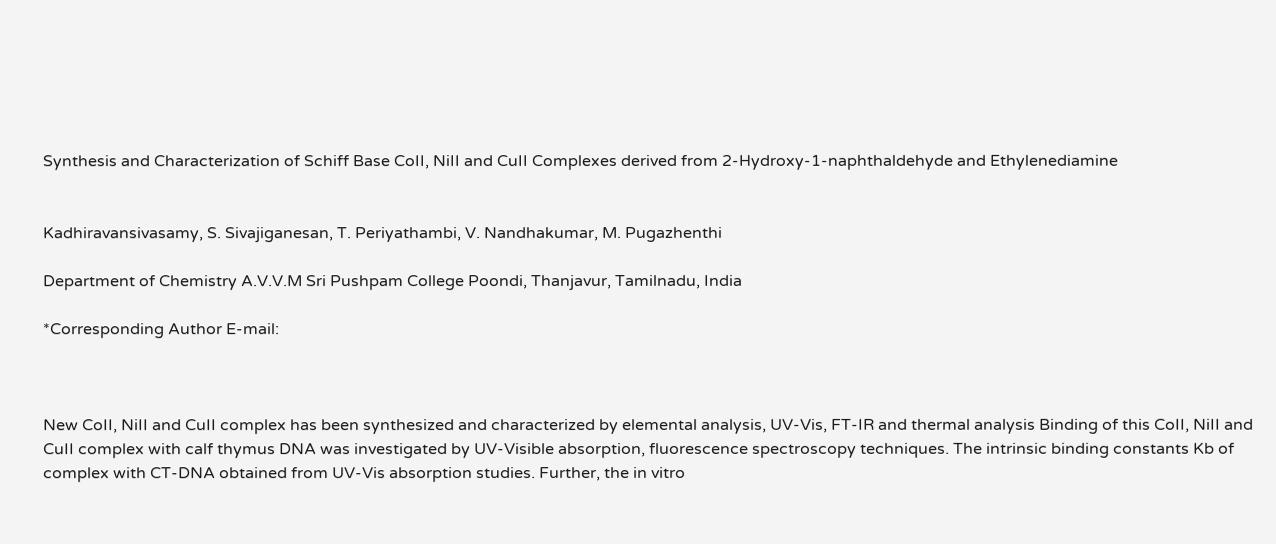Synthesis and Characterization of Schiff Base CoII, NiII and CuII Complexes derived from 2-Hydroxy-1-naphthaldehyde and Ethylenediamine


Kadhiravansivasamy, S. Sivajiganesan, T. Periyathambi, V. Nandhakumar, M. Pugazhenthi

Department of Chemistry A.V.V.M Sri Pushpam College Poondi, Thanjavur, Tamilnadu, India

*Corresponding Author E-mail:



New CoII, NiII and CuII complex has been synthesized and characterized by elemental analysis, UV-Vis, FT-IR and thermal analysis Binding of this CoII, NiII and CuII complex with calf thymus DNA was investigated by UV-Visible absorption, fluorescence spectroscopy techniques. The intrinsic binding constants Kb of complex with CT-DNA obtained from UV-Vis absorption studies. Further, the in vitro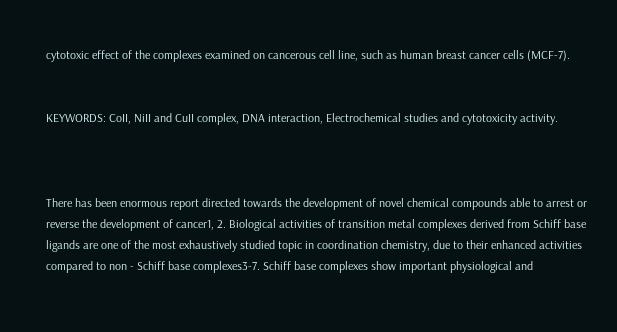cytotoxic effect of the complexes examined on cancerous cell line, such as human breast cancer cells (MCF-7).


KEYWORDS: CoII, NiII and CuII complex, DNA interaction, Electrochemical studies and cytotoxicity activity.



There has been enormous report directed towards the development of novel chemical compounds able to arrest or reverse the development of cancer1, 2. Biological activities of transition metal complexes derived from Schiff base ligands are one of the most exhaustively studied topic in coordination chemistry, due to their enhanced activities compared to non - Schiff base complexes3-7. Schiff base complexes show important physiological and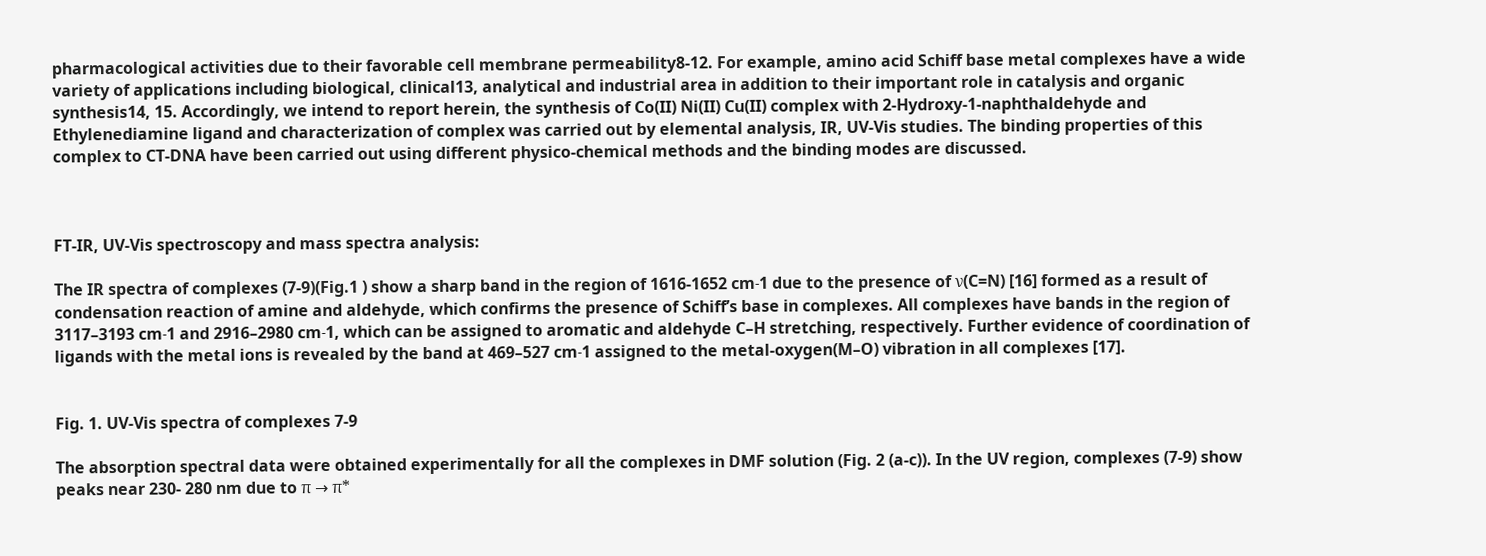pharmacological activities due to their favorable cell membrane permeability8-12. For example, amino acid Schiff base metal complexes have a wide variety of applications including biological, clinical13, analytical and industrial area in addition to their important role in catalysis and organic synthesis14, 15. Accordingly, we intend to report herein, the synthesis of Co(II) Ni(II) Cu(II) complex with 2-Hydroxy-1-naphthaldehyde and Ethylenediamine ligand and characterization of complex was carried out by elemental analysis, IR, UV-Vis studies. The binding properties of this complex to CT-DNA have been carried out using different physico-chemical methods and the binding modes are discussed.



FT-IR, UV-Vis spectroscopy and mass spectra analysis:

The IR spectra of complexes (7-9)(Fig.1 ) show a sharp band in the region of 1616-1652 cm˗1 due to the presence of ν(C=N) [16] formed as a result of condensation reaction of amine and aldehyde, which confirms the presence of Schiff’s base in complexes. All complexes have bands in the region of 3117–3193 cm˗1 and 2916–2980 cm˗1, which can be assigned to aromatic and aldehyde C–H stretching, respectively. Further evidence of coordination of ligands with the metal ions is revealed by the band at 469–527 cm˗1 assigned to the metal-oxygen(M–O) vibration in all complexes [17].


Fig. 1. UV-Vis spectra of complexes 7-9

The absorption spectral data were obtained experimentally for all the complexes in DMF solution (Fig. 2 (a-c)). In the UV region, complexes (7-9) show peaks near 230- 280 nm due to π → π*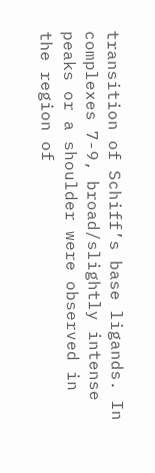transition of Schiff’s base ligands. In complexes 7-9, broad/slightly intense peaks or a shoulder were observed in the region of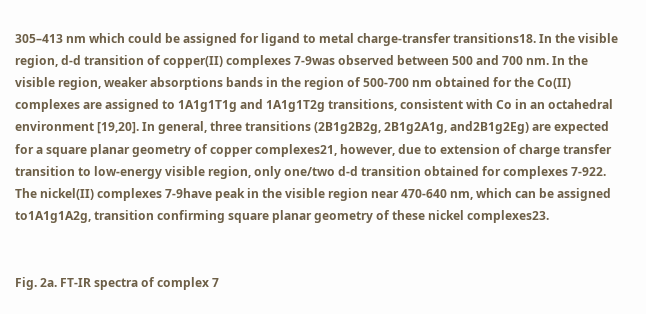305–413 nm which could be assigned for ligand to metal charge-transfer transitions18. In the visible region, d-d transition of copper(II) complexes 7-9was observed between 500 and 700 nm. In the visible region, weaker absorptions bands in the region of 500-700 nm obtained for the Co(II) complexes are assigned to 1A1g1T1g and 1A1g1T2g transitions, consistent with Co in an octahedral environment [19,20]. In general, three transitions (2B1g2B2g, 2B1g2A1g, and2B1g2Eg) are expected for a square planar geometry of copper complexes21, however, due to extension of charge transfer transition to low-energy visible region, only one/two d-d transition obtained for complexes 7-922. The nickel(II) complexes 7-9have peak in the visible region near 470-640 nm, which can be assigned to1A1g1A2g, transition confirming square planar geometry of these nickel complexes23.


Fig. 2a. FT-IR spectra of complex 7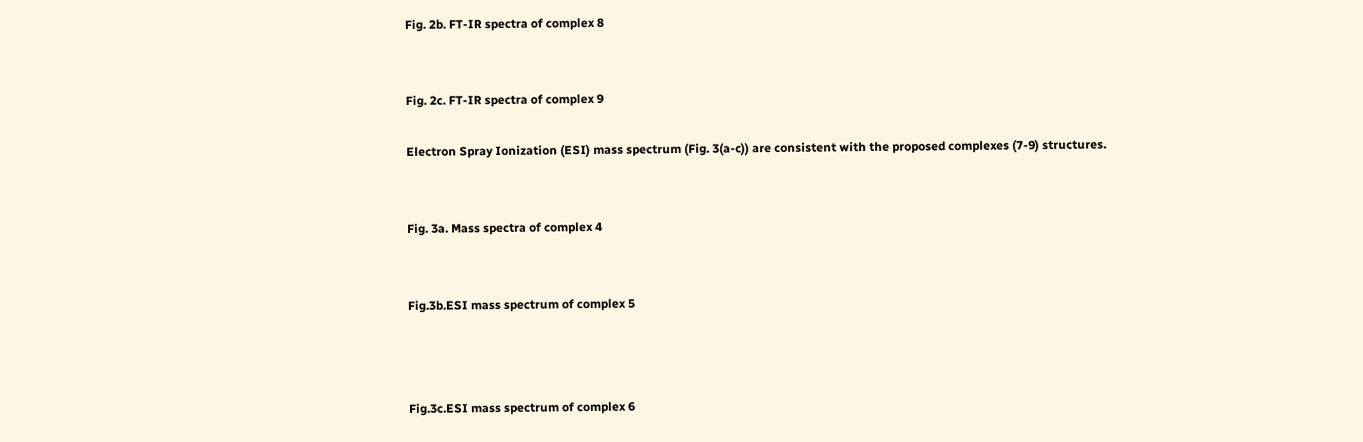Fig. 2b. FT-IR spectra of complex 8


Fig. 2c. FT-IR spectra of complex 9

Electron Spray Ionization (ESI) mass spectrum (Fig. 3(a-c)) are consistent with the proposed complexes (7-9) structures.


Fig. 3a. Mass spectra of complex 4


Fig.3b.ESI mass spectrum of complex 5



Fig.3c.ESI mass spectrum of complex 6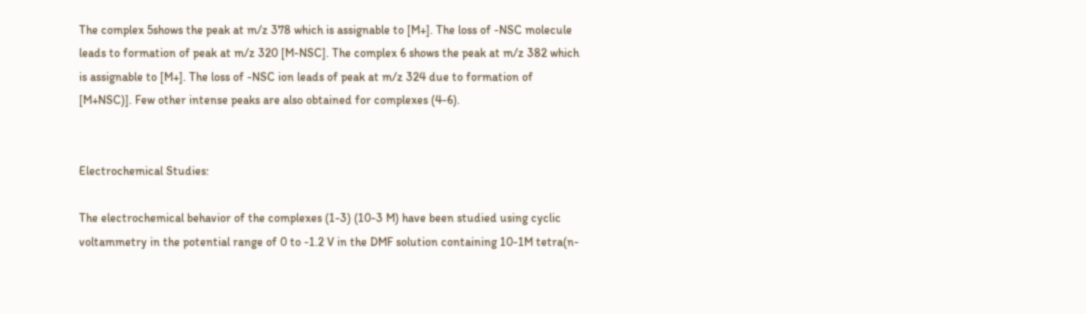The complex 5shows the peak at m/z 378 which is assignable to [M+]. The loss of -NSC molecule leads to formation of peak at m/z 320 [M-NSC]. The complex 6 shows the peak at m/z 382 which is assignable to [M+]. The loss of -NSC ion leads of peak at m/z 324 due to formation of [M+NSC)]. Few other intense peaks are also obtained for complexes (4-6).


Electrochemical Studies:

The electrochemical behavior of the complexes (1-3) (10-3 M) have been studied using cyclic voltammetry in the potential range of 0 to -1.2 V in the DMF solution containing 10-1M tetra(n-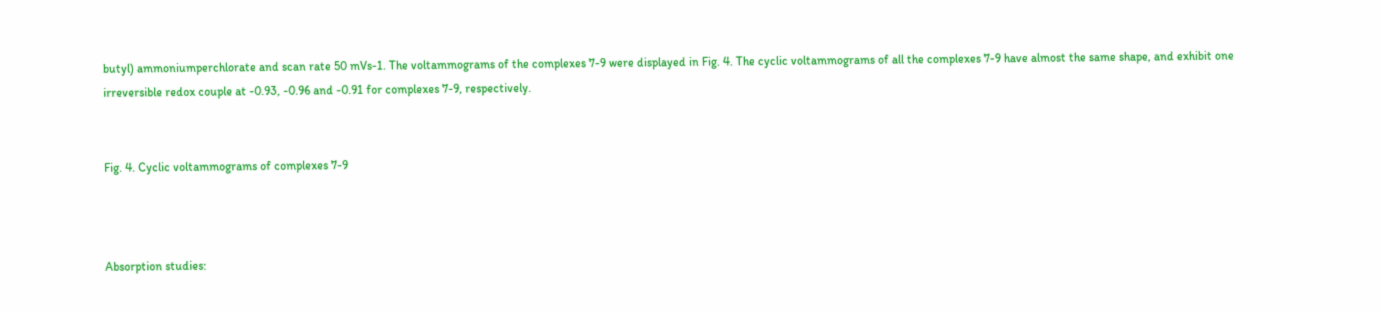butyl) ammoniumperchlorate and scan rate 50 mVs-1. The voltammograms of the complexes 7-9 were displayed in Fig. 4. The cyclic voltammograms of all the complexes 7-9 have almost the same shape, and exhibit one irreversible redox couple at -0.93, -0.96 and -0.91 for complexes 7-9, respectively.


Fig. 4. Cyclic voltammograms of complexes 7-9



Absorption studies: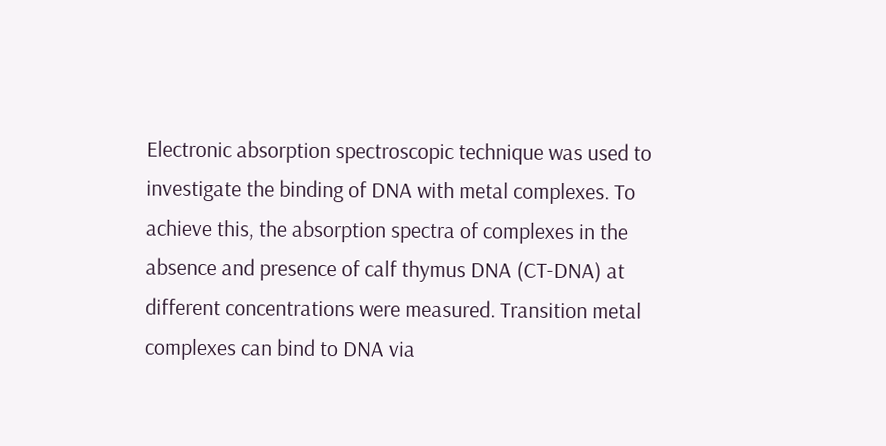Electronic absorption spectroscopic technique was used to investigate the binding of DNA with metal complexes. To achieve this, the absorption spectra of complexes in the absence and presence of calf thymus DNA (CT-DNA) at different concentrations were measured. Transition metal complexes can bind to DNA via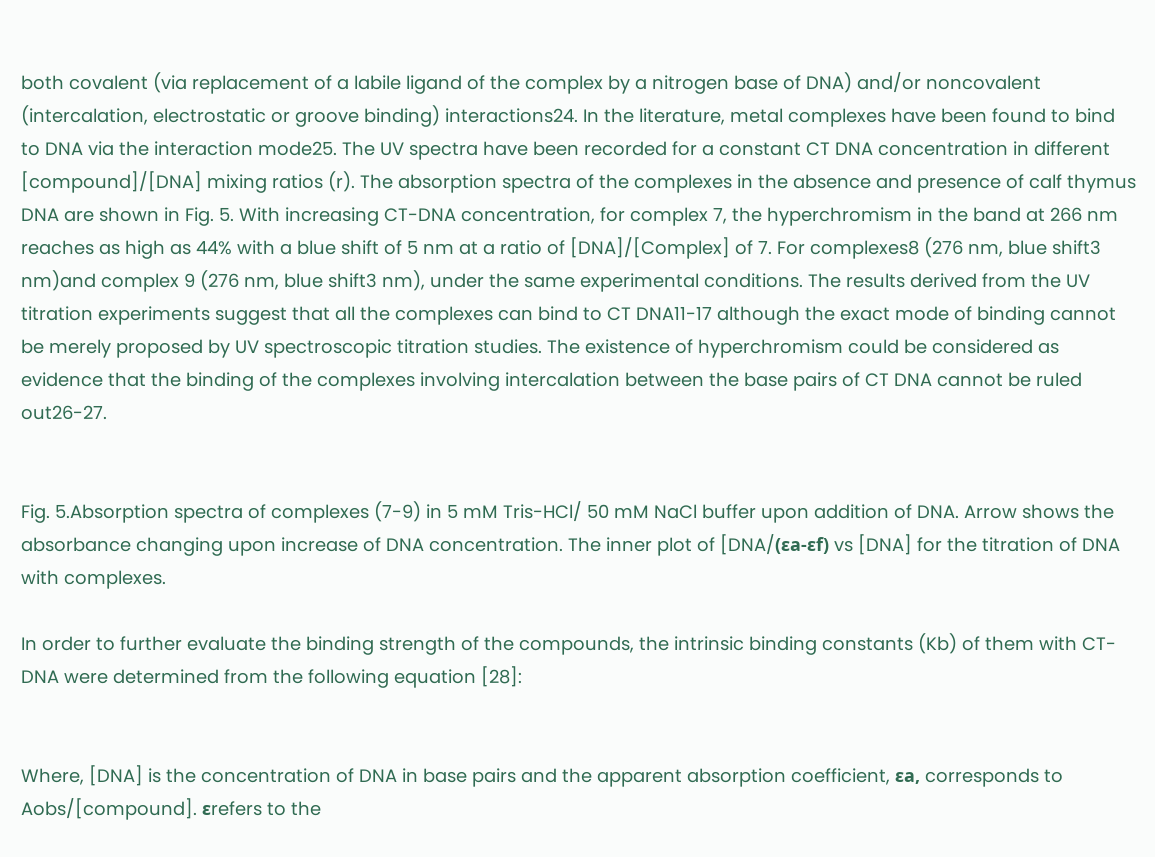both covalent (via replacement of a labile ligand of the complex by a nitrogen base of DNA) and/or noncovalent (intercalation, electrostatic or groove binding) interactions24. In the literature, metal complexes have been found to bind to DNA via the interaction mode25. The UV spectra have been recorded for a constant CT DNA concentration in different [compound]/[DNA] mixing ratios (r). The absorption spectra of the complexes in the absence and presence of calf thymus DNA are shown in Fig. 5. With increasing CT-DNA concentration, for complex 7, the hyperchromism in the band at 266 nm reaches as high as 44% with a blue shift of 5 nm at a ratio of [DNA]/[Complex] of 7. For complexes8 (276 nm, blue shift3 nm)and complex 9 (276 nm, blue shift3 nm), under the same experimental conditions. The results derived from the UV titration experiments suggest that all the complexes can bind to CT DNA11-17 although the exact mode of binding cannot be merely proposed by UV spectroscopic titration studies. The existence of hyperchromism could be considered as evidence that the binding of the complexes involving intercalation between the base pairs of CT DNA cannot be ruled out26-27.


Fig. 5.Absorption spectra of complexes (7-9) in 5 mM Tris-HCl/ 50 mM NaCl buffer upon addition of DNA. Arrow shows the absorbance changing upon increase of DNA concentration. The inner plot of [DNA/(εa-εf) vs [DNA] for the titration of DNA with complexes.

In order to further evaluate the binding strength of the compounds, the intrinsic binding constants (Kb) of them with CT-DNA were determined from the following equation [28]:


Where, [DNA] is the concentration of DNA in base pairs and the apparent absorption coefficient, εa, corresponds to Aobs/[compound]. εrefers to the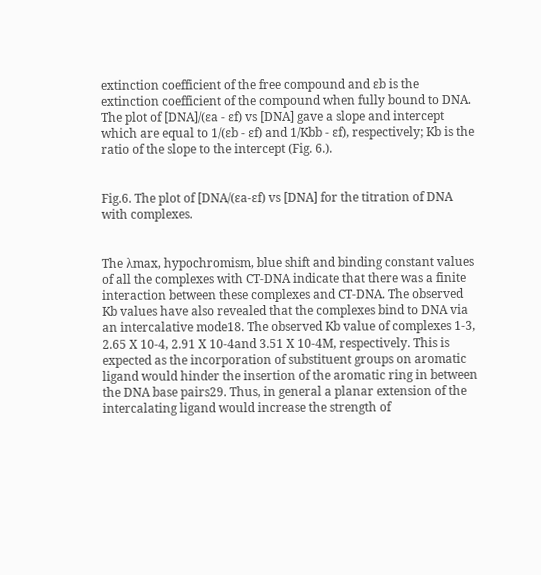extinction coefficient of the free compound and εb is the extinction coefficient of the compound when fully bound to DNA. The plot of [DNA]/(εa - εf) vs [DNA] gave a slope and intercept which are equal to 1/(εb - εf) and 1/Kbb - εf), respectively; Kb is the ratio of the slope to the intercept (Fig. 6.).


Fig.6. The plot of [DNA/(εa-εf) vs [DNA] for the titration of DNA with complexes.


The λmax, hypochromism, blue shift and binding constant values of all the complexes with CT-DNA indicate that there was a finite interaction between these complexes and CT-DNA. The observed Kb values have also revealed that the complexes bind to DNA via an intercalative mode18. The observed Kb value of complexes 1-3, 2.65 X 10-4, 2.91 X 10-4and 3.51 X 10-4M, respectively. This is expected as the incorporation of substituent groups on aromatic ligand would hinder the insertion of the aromatic ring in between the DNA base pairs29. Thus, in general a planar extension of the intercalating ligand would increase the strength of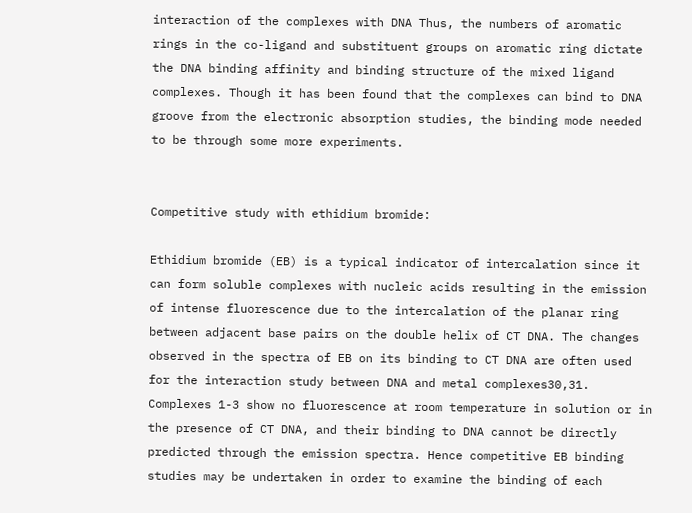interaction of the complexes with DNA Thus, the numbers of aromatic rings in the co-ligand and substituent groups on aromatic ring dictate the DNA binding affinity and binding structure of the mixed ligand complexes. Though it has been found that the complexes can bind to DNA groove from the electronic absorption studies, the binding mode needed to be through some more experiments.


Competitive study with ethidium bromide:

Ethidium bromide (EB) is a typical indicator of intercalation since it can form soluble complexes with nucleic acids resulting in the emission of intense fluorescence due to the intercalation of the planar ring between adjacent base pairs on the double helix of CT DNA. The changes observed in the spectra of EB on its binding to CT DNA are often used for the interaction study between DNA and metal complexes30,31. Complexes 1-3 show no fluorescence at room temperature in solution or in the presence of CT DNA, and their binding to DNA cannot be directly predicted through the emission spectra. Hence competitive EB binding studies may be undertaken in order to examine the binding of each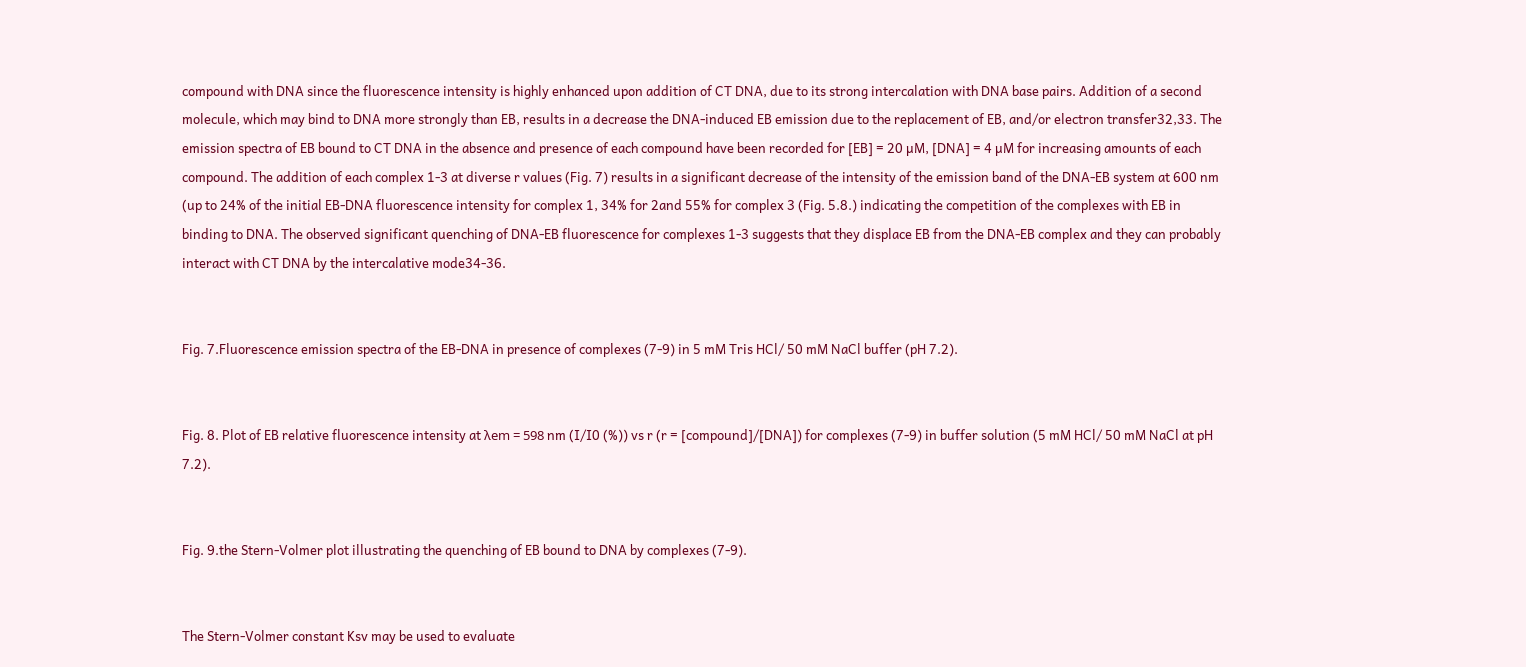compound with DNA since the fluorescence intensity is highly enhanced upon addition of CT DNA, due to its strong intercalation with DNA base pairs. Addition of a second molecule, which may bind to DNA more strongly than EB, results in a decrease the DNA-induced EB emission due to the replacement of EB, and/or electron transfer32,33. The emission spectra of EB bound to CT DNA in the absence and presence of each compound have been recorded for [EB] = 20 µM, [DNA] = 4 µM for increasing amounts of each compound. The addition of each complex 1-3 at diverse r values (Fig. 7) results in a significant decrease of the intensity of the emission band of the DNA-EB system at 600 nm (up to 24% of the initial EB-DNA fluorescence intensity for complex 1, 34% for 2and 55% for complex 3 (Fig. 5.8.) indicating the competition of the complexes with EB in binding to DNA. The observed significant quenching of DNA-EB fluorescence for complexes 1-3 suggests that they displace EB from the DNA-EB complex and they can probably interact with CT DNA by the intercalative mode34-36.


Fig. 7.Fluorescence emission spectra of the EB-DNA in presence of complexes (7-9) in 5 mM Tris HCl/ 50 mM NaCl buffer (pH 7.2).


Fig. 8. Plot of EB relative fluorescence intensity at λem = 598 nm (I/I0 (%)) vs r (r = [compound]/[DNA]) for complexes (7-9) in buffer solution (5 mM HCl/ 50 mM NaCl at pH 7.2).


Fig. 9.the Stern-Volmer plot illustrating the quenching of EB bound to DNA by complexes (7-9).


The Stern-Volmer constant Ksv may be used to evaluate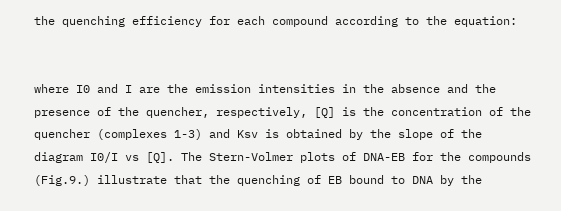the quenching efficiency for each compound according to the equation:


where I0 and I are the emission intensities in the absence and the presence of the quencher, respectively, [Q] is the concentration of the quencher (complexes 1-3) and Ksv is obtained by the slope of the diagram I0/I vs [Q]. The Stern-Volmer plots of DNA-EB for the compounds (Fig.9.) illustrate that the quenching of EB bound to DNA by the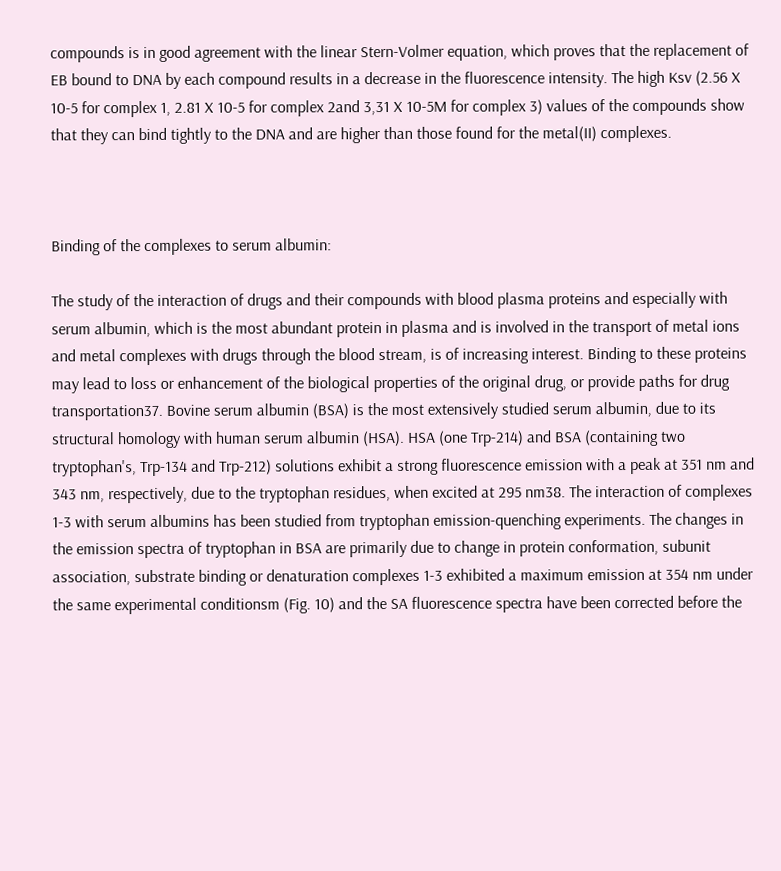compounds is in good agreement with the linear Stern-Volmer equation, which proves that the replacement of EB bound to DNA by each compound results in a decrease in the fluorescence intensity. The high Ksv (2.56 X 10-5 for complex 1, 2.81 X 10-5 for complex 2and 3,31 X 10-5M for complex 3) values of the compounds show that they can bind tightly to the DNA and are higher than those found for the metal(II) complexes.



Binding of the complexes to serum albumin:

The study of the interaction of drugs and their compounds with blood plasma proteins and especially with serum albumin, which is the most abundant protein in plasma and is involved in the transport of metal ions and metal complexes with drugs through the blood stream, is of increasing interest. Binding to these proteins may lead to loss or enhancement of the biological properties of the original drug, or provide paths for drug transportation37. Bovine serum albumin (BSA) is the most extensively studied serum albumin, due to its structural homology with human serum albumin (HSA). HSA (one Trp-214) and BSA (containing two tryptophan's, Trp-134 and Trp-212) solutions exhibit a strong fluorescence emission with a peak at 351 nm and 343 nm, respectively, due to the tryptophan residues, when excited at 295 nm38. The interaction of complexes 1-3 with serum albumins has been studied from tryptophan emission-quenching experiments. The changes in the emission spectra of tryptophan in BSA are primarily due to change in protein conformation, subunit association, substrate binding or denaturation complexes 1-3 exhibited a maximum emission at 354 nm under the same experimental conditionsm (Fig. 10) and the SA fluorescence spectra have been corrected before the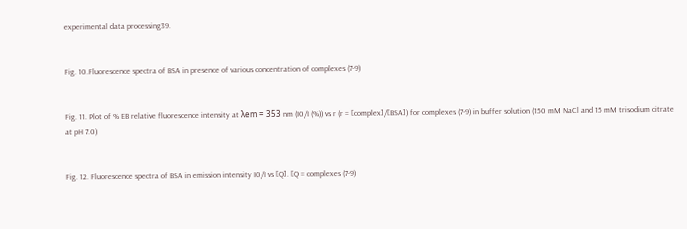experimental data processing39.


Fig. 10.Fluorescence spectra of BSA in presence of various concentration of complexes (7-9)


Fig. 11. Plot of % EB relative fluorescence intensity at λem = 353 nm (I0/I (%)) vs r (r = [complex]/[BSA]) for complexes (7-9) in buffer solution (150 mM NaCl and 15 mM trisodium citrate at pH 7.0)


Fig. 12. Fluorescence spectra of BSA in emission intensity I0/I vs [Q]. [Q = complexes (7-9)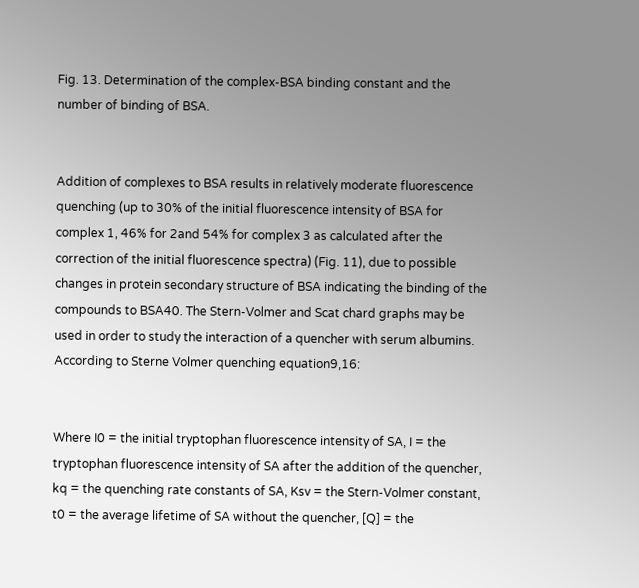Fig. 13. Determination of the complex-BSA binding constant and the number of binding of BSA.


Addition of complexes to BSA results in relatively moderate fluorescence quenching (up to 30% of the initial fluorescence intensity of BSA for complex 1, 46% for 2and 54% for complex 3 as calculated after the correction of the initial fluorescence spectra) (Fig. 11), due to possible changes in protein secondary structure of BSA indicating the binding of the compounds to BSA40. The Stern-Volmer and Scat chard graphs may be used in order to study the interaction of a quencher with serum albumins. According to Sterne Volmer quenching equation9,16:


Where I0 = the initial tryptophan fluorescence intensity of SA, I = the tryptophan fluorescence intensity of SA after the addition of the quencher, kq = the quenching rate constants of SA, Ksv = the Stern-Volmer constant, t0 = the average lifetime of SA without the quencher, [Q] = the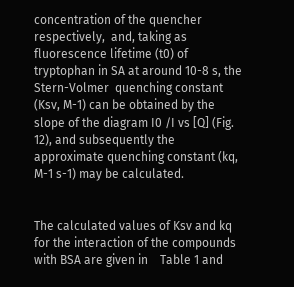concentration of the quencher respectively,  and, taking as fluorescence lifetime (t0) of tryptophan in SA at around 10-8 s, the Stern-Volmer  quenching constant (Ksv, M-1) can be obtained by the slope of the diagram I0 /I vs [Q] (Fig. 12), and subsequently the approximate quenching constant (kq, M-1 s-1) may be calculated.


The calculated values of Ksv and kq for the interaction of the compounds with BSA are given in    Table 1 and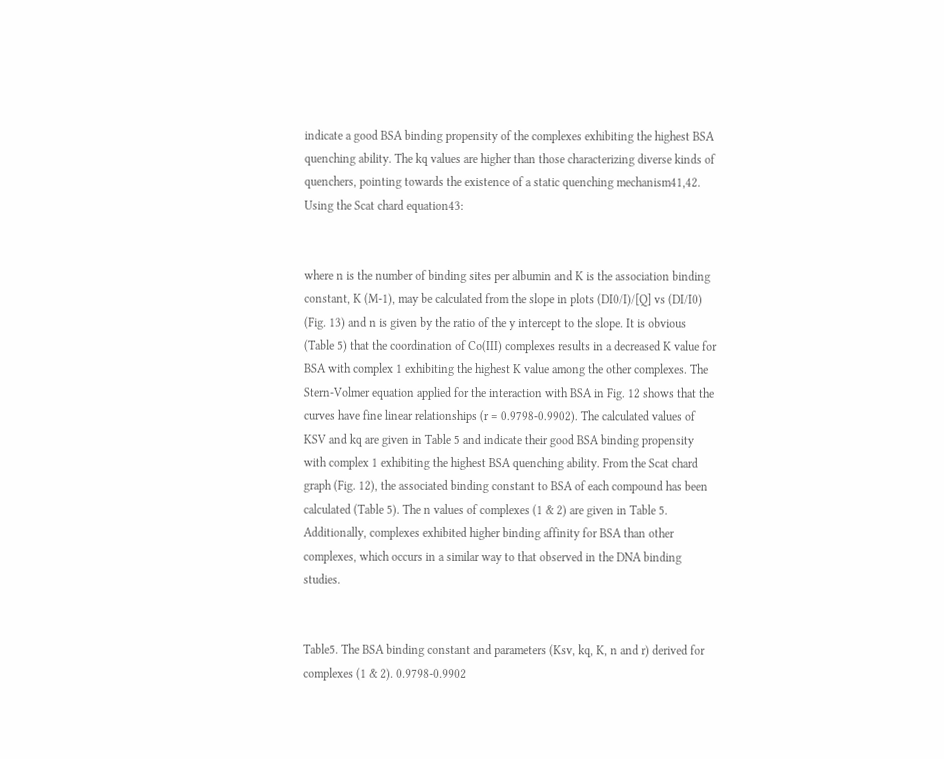indicate a good BSA binding propensity of the complexes exhibiting the highest BSA quenching ability. The kq values are higher than those characterizing diverse kinds of quenchers, pointing towards the existence of a static quenching mechanism41,42. Using the Scat chard equation43:


where n is the number of binding sites per albumin and K is the association binding constant, K (M-1), may be calculated from the slope in plots (DI0/I)/[Q] vs (DI/I0) (Fig. 13) and n is given by the ratio of the y intercept to the slope. It is obvious (Table 5) that the coordination of Co(III) complexes results in a decreased K value for BSA with complex 1 exhibiting the highest K value among the other complexes. The Stern-Volmer equation applied for the interaction with BSA in Fig. 12 shows that the curves have fine linear relationships (r = 0.9798-0.9902). The calculated values of KSV and kq are given in Table 5 and indicate their good BSA binding propensity with complex 1 exhibiting the highest BSA quenching ability. From the Scat chard graph (Fig. 12), the associated binding constant to BSA of each compound has been calculated (Table 5). The n values of complexes (1 & 2) are given in Table 5. Additionally, complexes exhibited higher binding affinity for BSA than other complexes, which occurs in a similar way to that observed in the DNA binding studies.


Table5. The BSA binding constant and parameters (Ksv, kq, K, n and r) derived for complexes (1 & 2). 0.9798-0.9902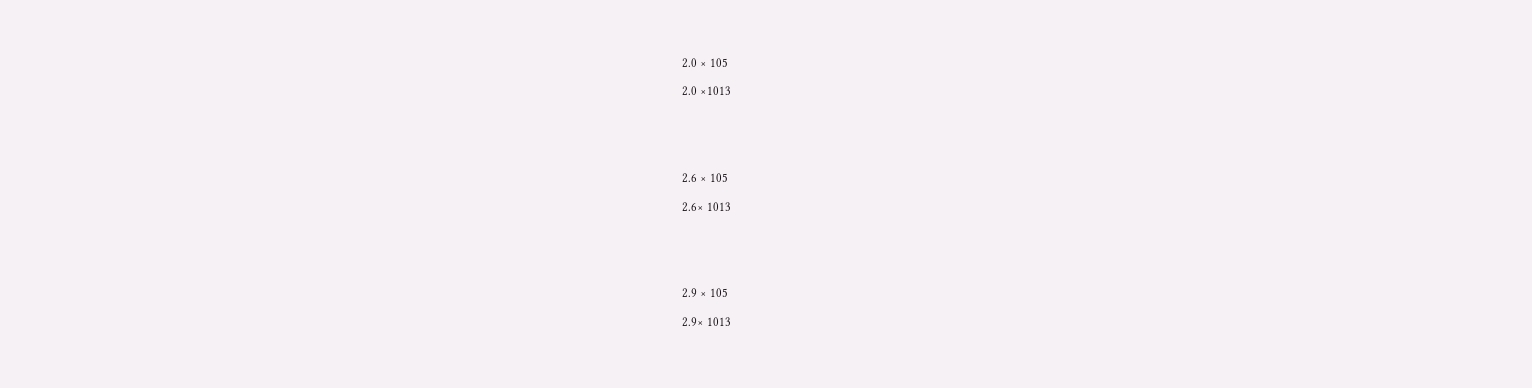2.0 × 105

2.0 ×1013





2.6 × 105

2.6× 1013





2.9 × 105

2.9× 1013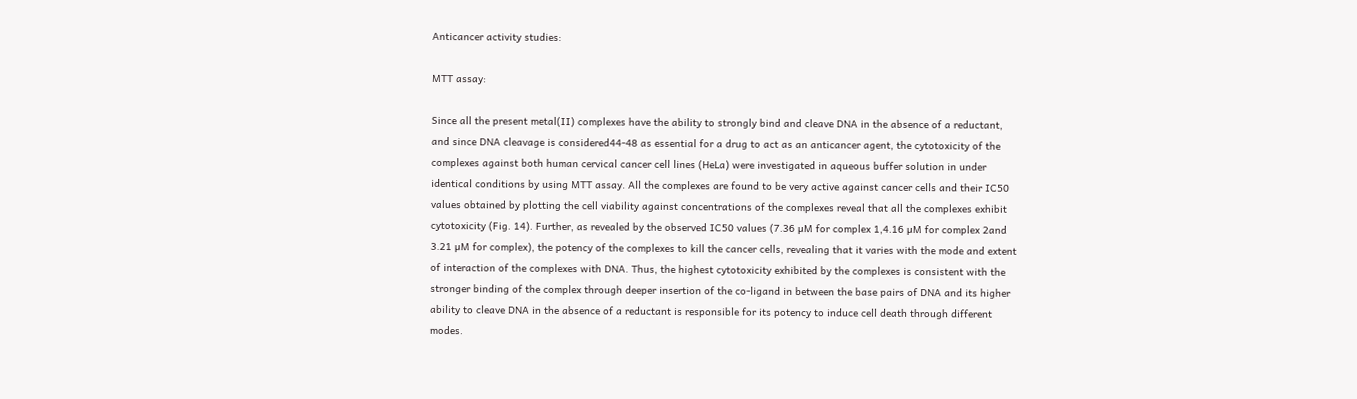Anticancer activity studies:

MTT assay:

Since all the present metal(II) complexes have the ability to strongly bind and cleave DNA in the absence of a reductant, and since DNA cleavage is considered44-48 as essential for a drug to act as an anticancer agent, the cytotoxicity of the complexes against both human cervical cancer cell lines (HeLa) were investigated in aqueous buffer solution in under identical conditions by using MTT assay. All the complexes are found to be very active against cancer cells and their IC50 values obtained by plotting the cell viability against concentrations of the complexes reveal that all the complexes exhibit cytotoxicity (Fig. 14). Further, as revealed by the observed IC50 values (7.36 µM for complex 1,4.16 µM for complex 2and 3.21 µM for complex), the potency of the complexes to kill the cancer cells, revealing that it varies with the mode and extent of interaction of the complexes with DNA. Thus, the highest cytotoxicity exhibited by the complexes is consistent with the stronger binding of the complex through deeper insertion of the co-ligand in between the base pairs of DNA and its higher ability to cleave DNA in the absence of a reductant is responsible for its potency to induce cell death through different modes.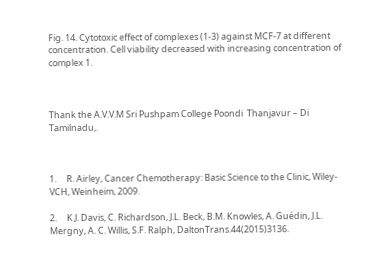Fig. 14. Cytotoxic effect of complexes (1-3) against MCF-7 at different concentration. Cell viability decreased with increasing concentration of complex 1.



Thank the A.V.V.M Sri Pushpam College Poondi  Thanjavur – Di Tamilnadu,.



1.     R. Airley, Cancer Chemotherapy: Basic Science to the Clinic, Wiley-VCH, Weinheim, 2009.

2.     K.J. Davis, C. Richardson, J.L. Beck, B.M. Knowles, A. Guédin, J.L. Mergny, A. C. Willis, S.F. Ralph, DaltonTrans.44(2015)3136.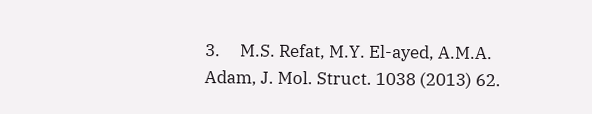3.     M.S. Refat, M.Y. El-ayed, A.M.A. Adam, J. Mol. Struct. 1038 (2013) 62.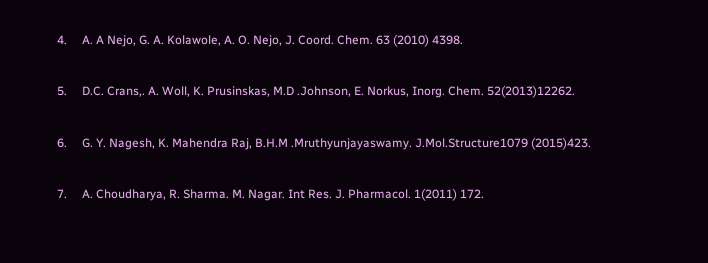4.     A. A Nejo, G. A. Kolawole, A. O. Nejo, J. Coord. Chem. 63 (2010) 4398.

5.     D.C. Crans,. A. Woll, K. Prusinskas, M.D .Johnson, E. Norkus, Inorg. Chem. 52(2013)12262.

6.     G. Y. Nagesh, K. Mahendra Raj, B.H.M .Mruthyunjayaswamy. J.Mol.Structure1079 (2015)423.

7.     A. Choudharya, R. Sharma. M. Nagar. Int Res. J. Pharmacol. 1(2011) 172.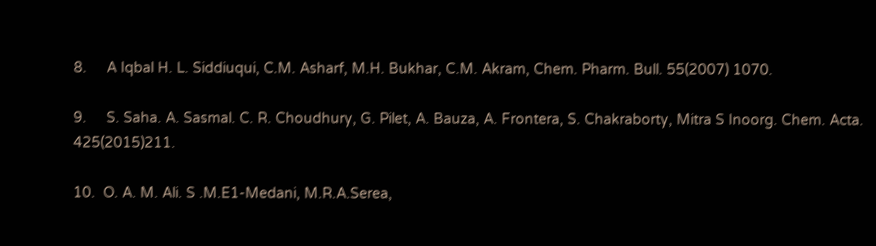8.     A Iqbal H. L. Siddiuqui, C.M. Asharf, M.H. Bukhar, C.M. Akram, Chem. Pharm. Bull. 55(2007) 1070.

9.     S. Saha. A. Sasmal. C. R. Choudhury, G. Pilet, A. Bauza, A. Frontera, S. Chakraborty, Mitra S Inoorg. Chem. Acta. 425(2015)211.

10.  O. A. M. Ali. S .M.E1-Medani, M.R.A.Serea,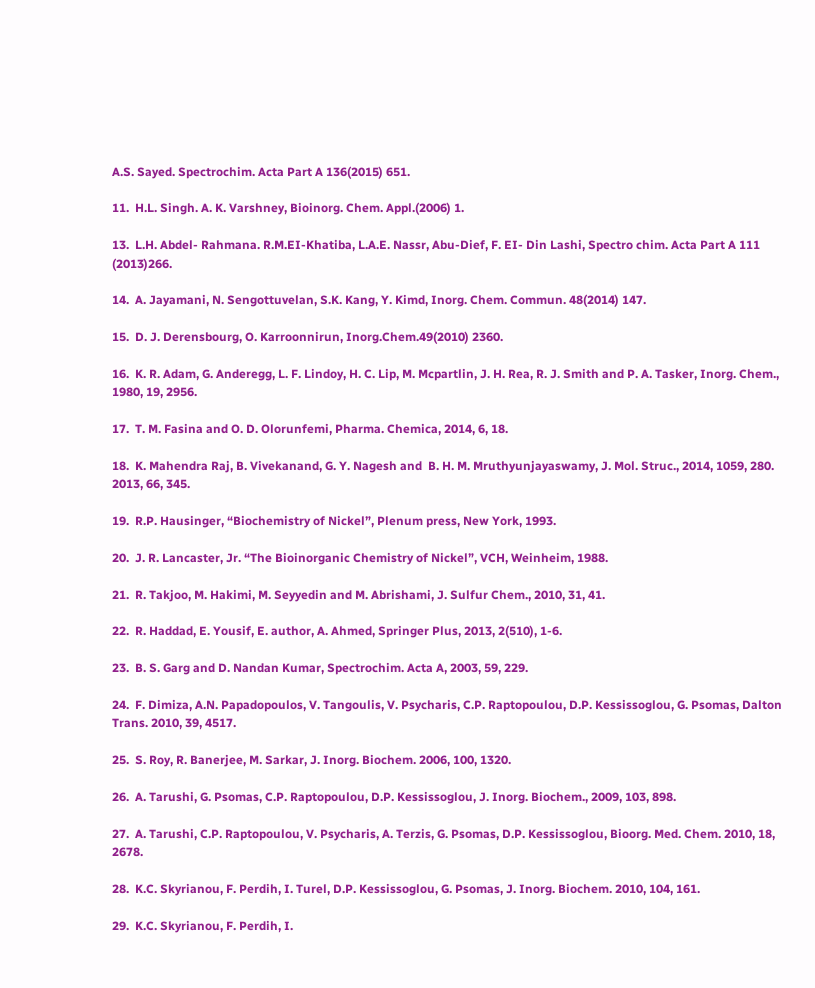A.S. Sayed. Spectrochim. Acta Part A 136(2015) 651.

11.  H.L. Singh. A. K. Varshney, Bioinorg. Chem. Appl.(2006) 1.

13.  L.H. Abdel- Rahmana. R.M.EI-Khatiba, L.A.E. Nassr, Abu-Dief, F. EI- Din Lashi, Spectro chim. Acta Part A 111 (2013)266.

14.  A. Jayamani, N. Sengottuvelan, S.K. Kang, Y. Kimd, Inorg. Chem. Commun. 48(2014) 147.

15.  D. J. Derensbourg, O. Karroonnirun, Inorg.Chem.49(2010) 2360.

16.  K. R. Adam, G. Anderegg, L. F. Lindoy, H. C. Lip, M. Mcpartlin, J. H. Rea, R. J. Smith and P. A. Tasker, Inorg. Chem., 1980, 19, 2956.

17.  T. M. Fasina and O. D. Olorunfemi, Pharma. Chemica, 2014, 6, 18.

18.  K. Mahendra Raj, B. Vivekanand, G. Y. Nagesh and  B. H. M. Mruthyunjayaswamy, J. Mol. Struc., 2014, 1059, 280. 2013, 66, 345.

19.  R.P. Hausinger, “Biochemistry of Nickel”, Plenum press, New York, 1993.

20.  J. R. Lancaster, Jr. “The Bioinorganic Chemistry of Nickel”, VCH, Weinheim, 1988.

21.  R. Takjoo, M. Hakimi, M. Seyyedin and M. Abrishami, J. Sulfur Chem., 2010, 31, 41.

22.  R. Haddad, E. Yousif, E. author, A. Ahmed, Springer Plus, 2013, 2(510), 1-6.

23.  B. S. Garg and D. Nandan Kumar, Spectrochim. Acta A, 2003, 59, 229.

24.  F. Dimiza, A.N. Papadopoulos, V. Tangoulis, V. Psycharis, C.P. Raptopoulou, D.P. Kessissoglou, G. Psomas, Dalton Trans. 2010, 39, 4517.

25.  S. Roy, R. Banerjee, M. Sarkar, J. Inorg. Biochem. 2006, 100, 1320.

26.  A. Tarushi, G. Psomas, C.P. Raptopoulou, D.P. Kessissoglou, J. Inorg. Biochem., 2009, 103, 898.

27.  A. Tarushi, C.P. Raptopoulou, V. Psycharis, A. Terzis, G. Psomas, D.P. Kessissoglou, Bioorg. Med. Chem. 2010, 18, 2678.

28.  K.C. Skyrianou, F. Perdih, I. Turel, D.P. Kessissoglou, G. Psomas, J. Inorg. Biochem. 2010, 104, 161.

29.  K.C. Skyrianou, F. Perdih, I.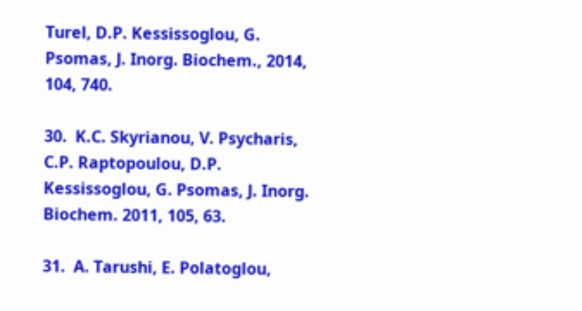Turel, D.P. Kessissoglou, G. Psomas, J. Inorg. Biochem., 2014, 104, 740.

30.  K.C. Skyrianou, V. Psycharis, C.P. Raptopoulou, D.P. Kessissoglou, G. Psomas, J. Inorg. Biochem. 2011, 105, 63.

31.  A. Tarushi, E. Polatoglou,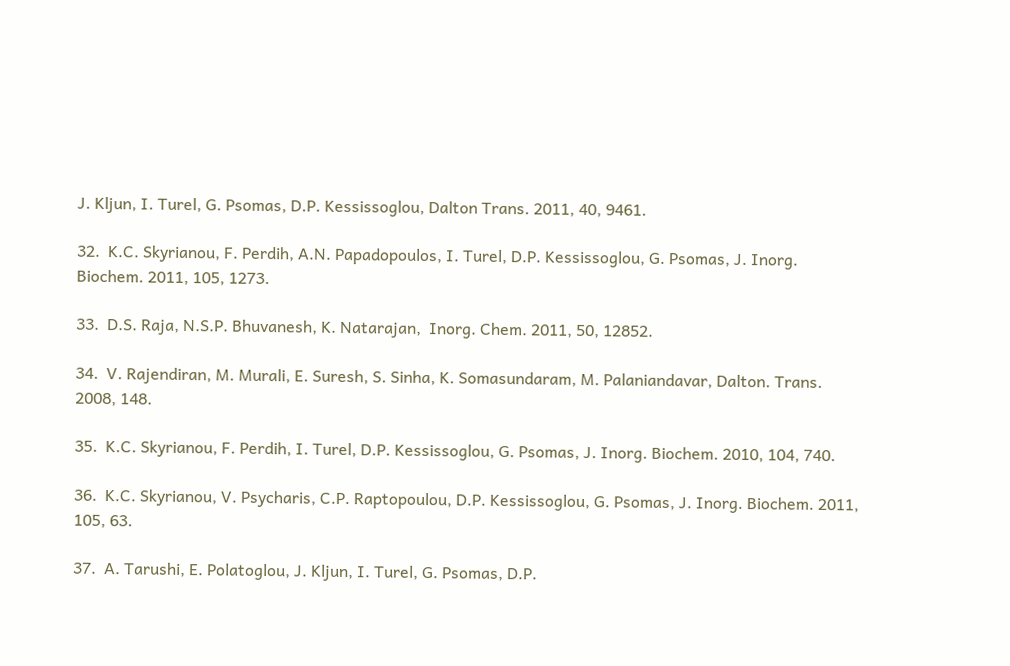J. Kljun, I. Turel, G. Psomas, D.P. Kessissoglou, Dalton Trans. 2011, 40, 9461.

32.  K.C. Skyrianou, F. Perdih, A.N. Papadopoulos, I. Turel, D.P. Kessissoglou, G. Psomas, J. Inorg. Biochem. 2011, 105, 1273.

33.  D.S. Raja, N.S.P. Bhuvanesh, K. Natarajan,  Inorg. Chem. 2011, 50, 12852.

34.  V. Rajendiran, M. Murali, E. Suresh, S. Sinha, K. Somasundaram, M. Palaniandavar, Dalton. Trans. 2008, 148.

35.  K.C. Skyrianou, F. Perdih, I. Turel, D.P. Kessissoglou, G. Psomas, J. Inorg. Biochem. 2010, 104, 740.

36.  K.C. Skyrianou, V. Psycharis, C.P. Raptopoulou, D.P. Kessissoglou, G. Psomas, J. Inorg. Biochem. 2011, 105, 63.

37.  A. Tarushi, E. Polatoglou, J. Kljun, I. Turel, G. Psomas, D.P.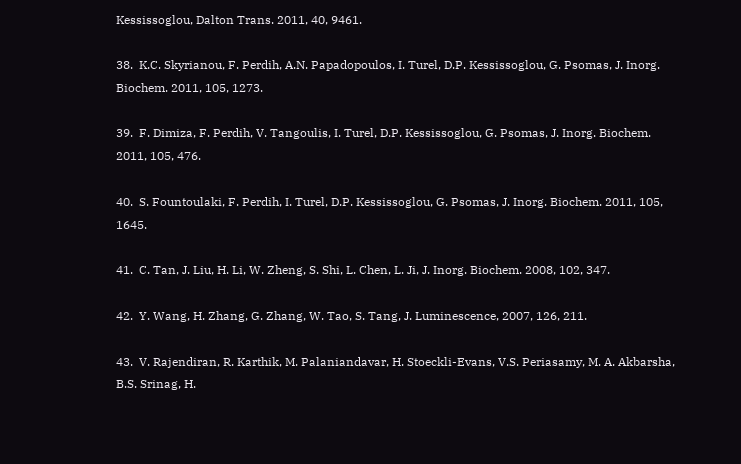Kessissoglou, Dalton Trans. 2011, 40, 9461.

38.  K.C. Skyrianou, F. Perdih, A.N. Papadopoulos, I. Turel, D.P. Kessissoglou, G. Psomas, J. Inorg. Biochem. 2011, 105, 1273.

39.  F. Dimiza, F. Perdih, V. Tangoulis, I. Turel, D.P. Kessissoglou, G. Psomas, J. Inorg. Biochem. 2011, 105, 476.

40.  S. Fountoulaki, F. Perdih, I. Turel, D.P. Kessissoglou, G. Psomas, J. Inorg. Biochem. 2011, 105, 1645.

41.  C. Tan, J. Liu, H. Li, W. Zheng, S. Shi, L. Chen, L. Ji, J. Inorg. Biochem. 2008, 102, 347.

42.  Y. Wang, H. Zhang, G. Zhang, W. Tao, S. Tang, J. Luminescence, 2007, 126, 211.

43.  V. Rajendiran, R. Karthik, M. Palaniandavar, H. Stoeckli-Evans, V.S. Periasamy, M. A. Akbarsha, B.S. Srinag, H.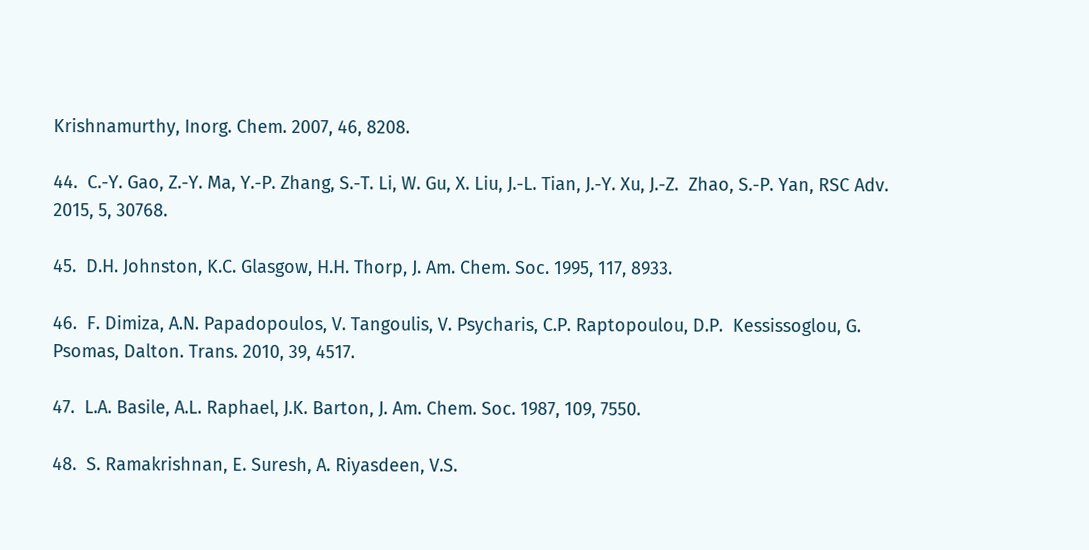Krishnamurthy, Inorg. Chem. 2007, 46, 8208.

44.  C.-Y. Gao, Z.-Y. Ma, Y.-P. Zhang, S.-T. Li, W. Gu, X. Liu, J.-L. Tian, J.-Y. Xu, J.-Z.  Zhao, S.-P. Yan, RSC Adv. 2015, 5, 30768.

45.  D.H. Johnston, K.C. Glasgow, H.H. Thorp, J. Am. Chem. Soc. 1995, 117, 8933.

46.  F. Dimiza, A.N. Papadopoulos, V. Tangoulis, V. Psycharis, C.P. Raptopoulou, D.P.  Kessissoglou, G. Psomas, Dalton. Trans. 2010, 39, 4517.

47.  L.A. Basile, A.L. Raphael, J.K. Barton, J. Am. Chem. Soc. 1987, 109, 7550.

48.  S. Ramakrishnan, E. Suresh, A. Riyasdeen, V.S.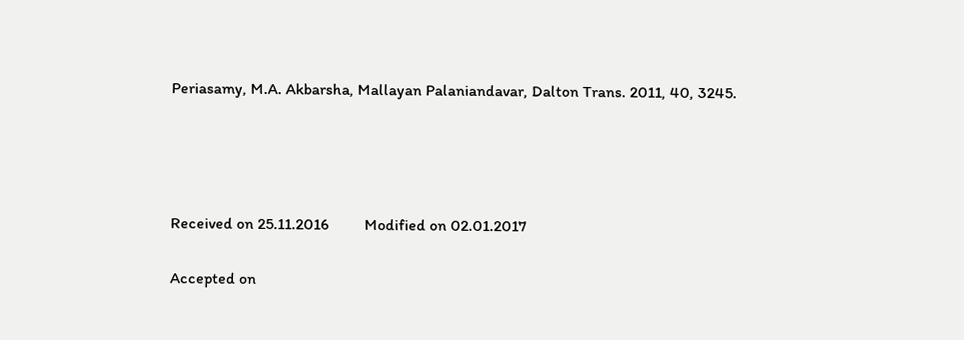Periasamy, M.A. Akbarsha, Mallayan Palaniandavar, Dalton Trans. 2011, 40, 3245.




Received on 25.11.2016         Modified on 02.01.2017

Accepted on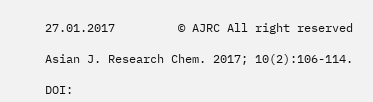27.01.2017         © AJRC All right reserved

Asian J. Research Chem. 2017; 10(2):106-114.

DOI: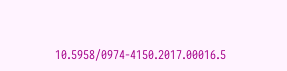10.5958/0974-4150.2017.00016.5